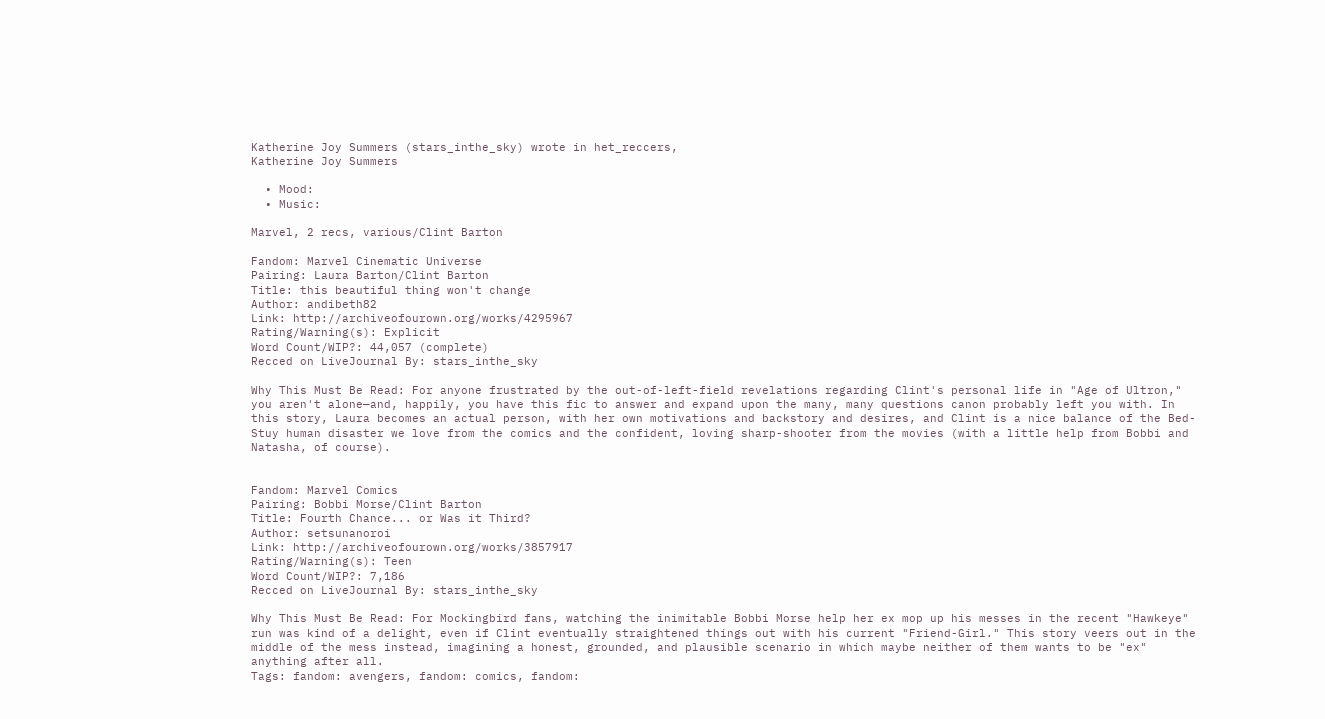Katherine Joy Summers (stars_inthe_sky) wrote in het_reccers,
Katherine Joy Summers

  • Mood:
  • Music:

Marvel, 2 recs, various/Clint Barton

Fandom: Marvel Cinematic Universe
Pairing: Laura Barton/Clint Barton
Title: this beautiful thing won't change
Author: andibeth82
Link: http://archiveofourown.org/works/4295967
Rating/Warning(s): Explicit
Word Count/WIP?: 44,057 (complete)
Recced on LiveJournal By: stars_inthe_sky

Why This Must Be Read: For anyone frustrated by the out-of-left-field revelations regarding Clint's personal life in "Age of Ultron," you aren't alone—and, happily, you have this fic to answer and expand upon the many, many questions canon probably left you with. In this story, Laura becomes an actual person, with her own motivations and backstory and desires, and Clint is a nice balance of the Bed-Stuy human disaster we love from the comics and the confident, loving sharp-shooter from the movies (with a little help from Bobbi and Natasha, of course).


Fandom: Marvel Comics
Pairing: Bobbi Morse/Clint Barton
Title: Fourth Chance... or Was it Third?
Author: setsunanoroi
Link: http://archiveofourown.org/works/3857917
Rating/Warning(s): Teen
Word Count/WIP?: 7,186
Recced on LiveJournal By: stars_inthe_sky

Why This Must Be Read: For Mockingbird fans, watching the inimitable Bobbi Morse help her ex mop up his messes in the recent "Hawkeye" run was kind of a delight, even if Clint eventually straightened things out with his current "Friend-Girl." This story veers out in the middle of the mess instead, imagining a honest, grounded, and plausible scenario in which maybe neither of them wants to be "ex" anything after all.
Tags: fandom: avengers, fandom: comics, fandom: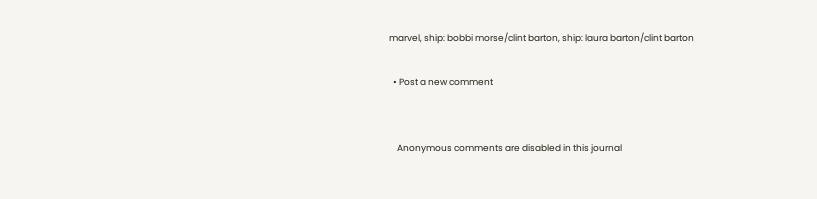marvel, ship: bobbi morse/clint barton, ship: laura barton/clint barton

  • Post a new comment


    Anonymous comments are disabled in this journal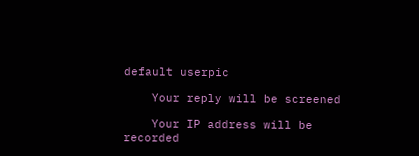default userpic

    Your reply will be screened

    Your IP address will be recorded